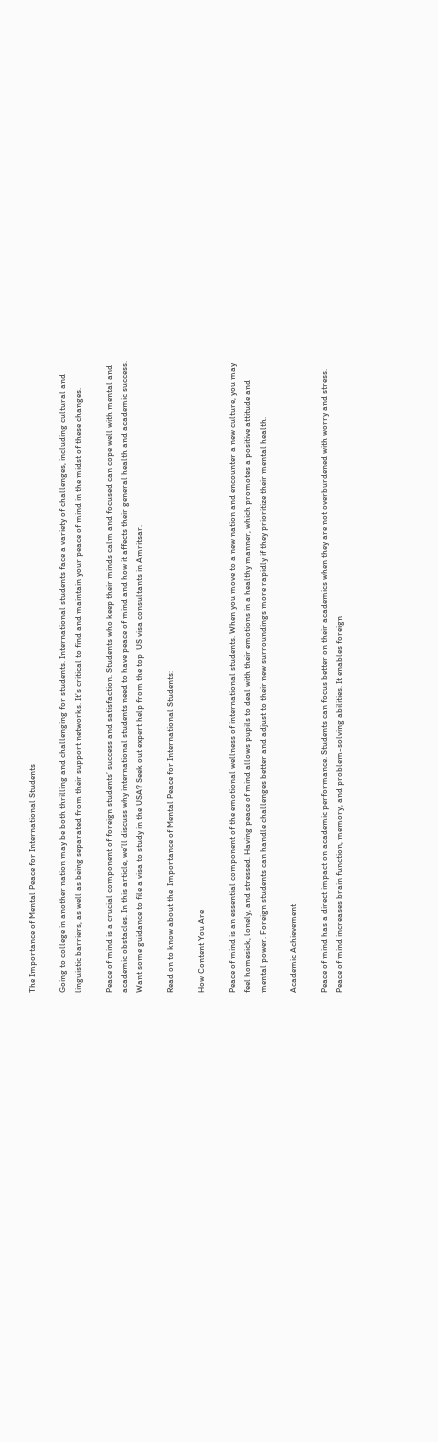The Importance of Mental Peace for International Students

Going to college in another nation may be both thrilling and challenging for students. International students face a variety of challenges, including cultural and linguistic barriers, as well as being separated from their support networks. It’s critical to find and maintain your peace of mind in the midst of these changes.

Peace of mind is a crucial component of foreign students’ success and satisfaction. Students who keep their minds calm and focused can cope well with mental and academic obstacles. In this article, we’ll discuss why international students need to have peace of mind and how it affects their general health and academic success. Want some guidance to file a visa to study in the USA? Seek out expert help from the top  US visa consultants in Amritsar.

Read on to know about the  Importance of Mental Peace for International Students:

How Content You Are

Peace of mind is an essential component of the emotional wellness of international students. When you move to a new nation and encounter a new culture, you may feel homesick, lonely, and stressed. Having peace of mind allows pupils to deal with their emotions in a healthy manner, which promotes a positive attitude and mental power. Foreign students can handle challenges better and adjust to their new surroundings more rapidly if they prioritize their mental health.

Academic Achievement

Peace of mind has a direct impact on academic performance. Students can focus better on their academics when they are not overburdened with worry and stress. Peace of mind increases brain function, memory, and problem-solving abilities. It enables foreign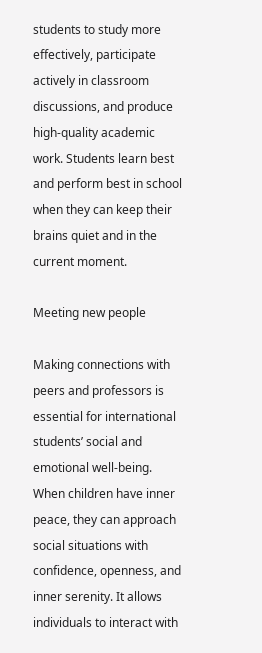students to study more effectively, participate actively in classroom discussions, and produce high-quality academic work. Students learn best and perform best in school when they can keep their brains quiet and in the current moment.

Meeting new people

Making connections with peers and professors is essential for international students’ social and emotional well-being. When children have inner peace, they can approach social situations with confidence, openness, and inner serenity. It allows individuals to interact with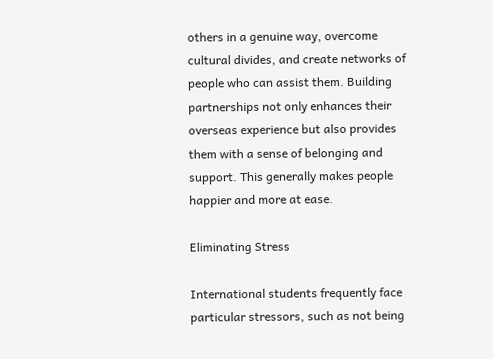others in a genuine way, overcome cultural divides, and create networks of people who can assist them. Building partnerships not only enhances their overseas experience but also provides them with a sense of belonging and support. This generally makes people happier and more at ease.

Eliminating Stress

International students frequently face particular stressors, such as not being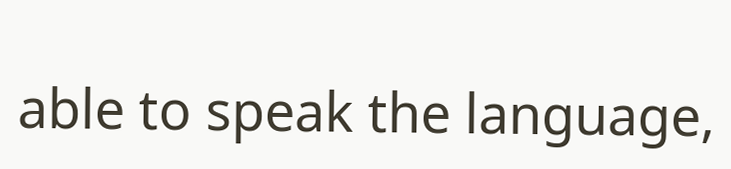able to speak the language,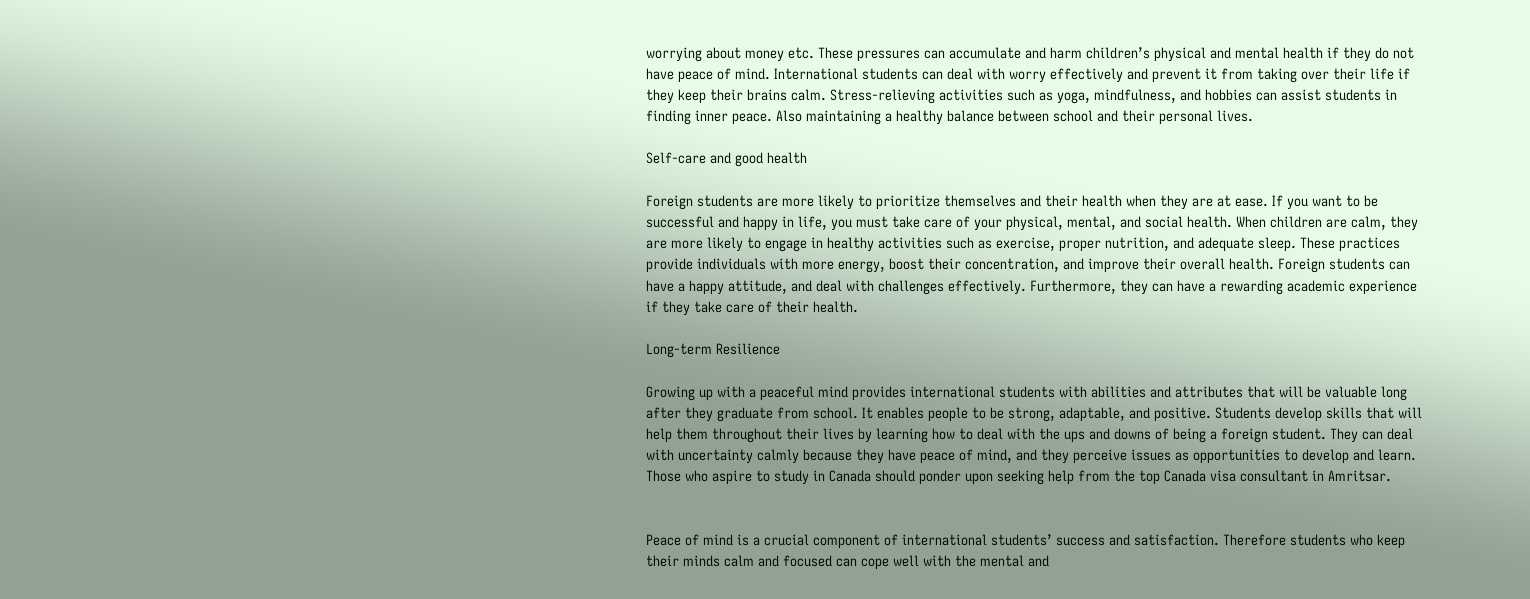worrying about money etc. These pressures can accumulate and harm children’s physical and mental health if they do not have peace of mind. International students can deal with worry effectively and prevent it from taking over their life if they keep their brains calm. Stress-relieving activities such as yoga, mindfulness, and hobbies can assist students in finding inner peace. Also maintaining a healthy balance between school and their personal lives.

Self-care and good health

Foreign students are more likely to prioritize themselves and their health when they are at ease. If you want to be successful and happy in life, you must take care of your physical, mental, and social health. When children are calm, they are more likely to engage in healthy activities such as exercise, proper nutrition, and adequate sleep. These practices provide individuals with more energy, boost their concentration, and improve their overall health. Foreign students can have a happy attitude, and deal with challenges effectively. Furthermore, they can have a rewarding academic experience if they take care of their health.

Long-term Resilience

Growing up with a peaceful mind provides international students with abilities and attributes that will be valuable long after they graduate from school. It enables people to be strong, adaptable, and positive. Students develop skills that will help them throughout their lives by learning how to deal with the ups and downs of being a foreign student. They can deal with uncertainty calmly because they have peace of mind, and they perceive issues as opportunities to develop and learn. Those who aspire to study in Canada should ponder upon seeking help from the top Canada visa consultant in Amritsar.


Peace of mind is a crucial component of international students’ success and satisfaction. Therefore students who keep their minds calm and focused can cope well with the mental and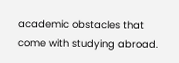academic obstacles that come with studying abroad.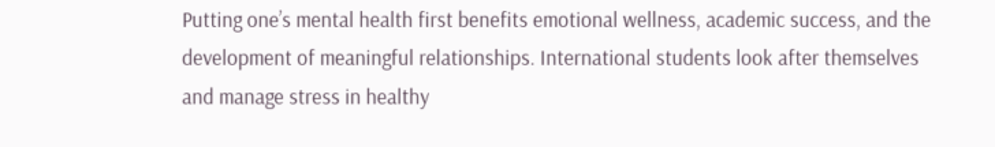Putting one’s mental health first benefits emotional wellness, academic success, and the development of meaningful relationships. International students look after themselves and manage stress in healthy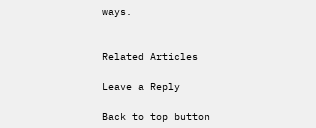ways.


Related Articles

Leave a Reply

Back to top button